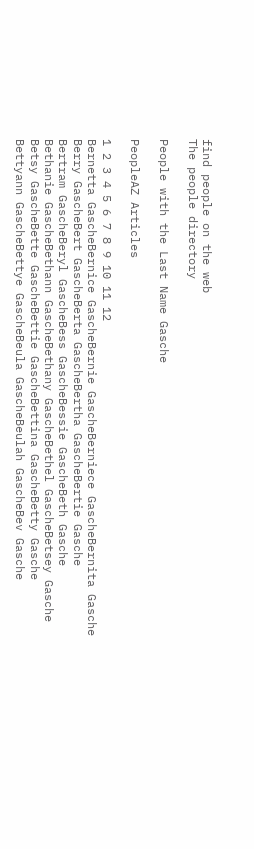find people on the web
The people directory

People with the Last Name Gasche

PeopleAZ Articles

1 2 3 4 5 6 7 8 9 10 11 12
Bernetta GascheBernice GascheBernie GascheBerniece GascheBernita Gasche
Berry GascheBert GascheBerta GascheBertha GascheBertie Gasche
Bertram GascheBeryl GascheBess GascheBessie GascheBeth Gasche
Bethanie GascheBethann GascheBethany GascheBethel GascheBetsey Gasche
Betsy GascheBette GascheBettie GascheBettina GascheBetty Gasche
Bettyann GascheBettye GascheBeula GascheBeulah GascheBev Gasche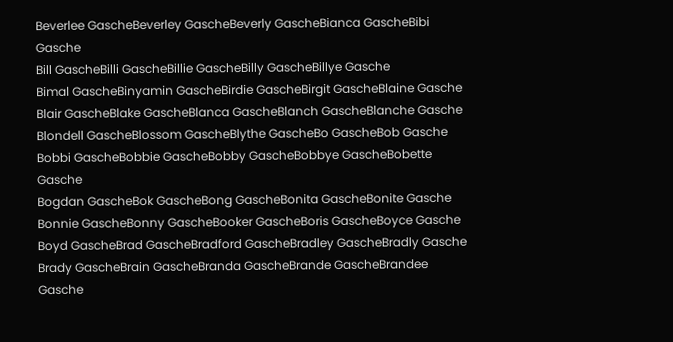Beverlee GascheBeverley GascheBeverly GascheBianca GascheBibi Gasche
Bill GascheBilli GascheBillie GascheBilly GascheBillye Gasche
Bimal GascheBinyamin GascheBirdie GascheBirgit GascheBlaine Gasche
Blair GascheBlake GascheBlanca GascheBlanch GascheBlanche Gasche
Blondell GascheBlossom GascheBlythe GascheBo GascheBob Gasche
Bobbi GascheBobbie GascheBobby GascheBobbye GascheBobette Gasche
Bogdan GascheBok GascheBong GascheBonita GascheBonite Gasche
Bonnie GascheBonny GascheBooker GascheBoris GascheBoyce Gasche
Boyd GascheBrad GascheBradford GascheBradley GascheBradly Gasche
Brady GascheBrain GascheBranda GascheBrande GascheBrandee Gasche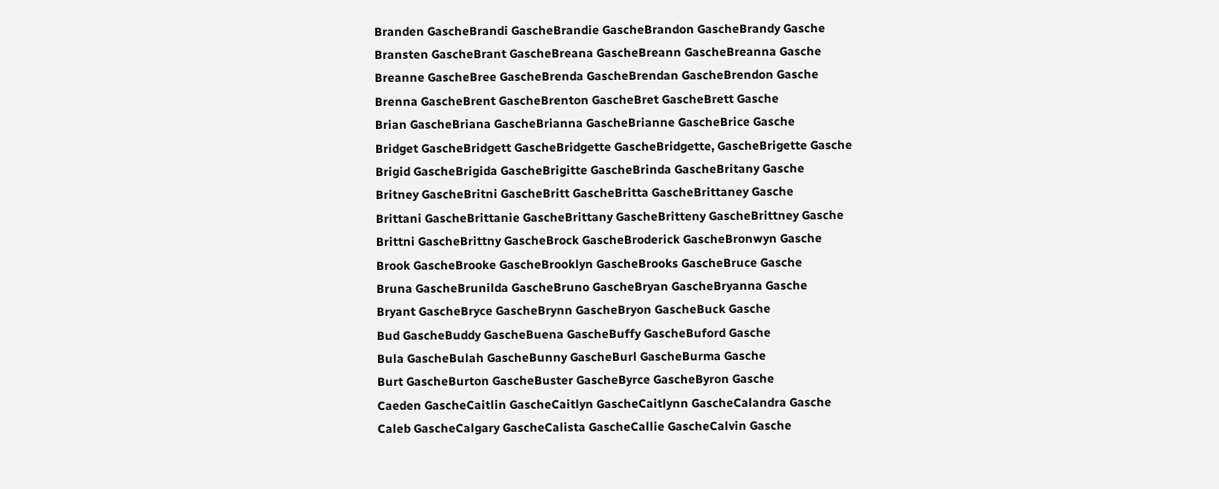Branden GascheBrandi GascheBrandie GascheBrandon GascheBrandy Gasche
Bransten GascheBrant GascheBreana GascheBreann GascheBreanna Gasche
Breanne GascheBree GascheBrenda GascheBrendan GascheBrendon Gasche
Brenna GascheBrent GascheBrenton GascheBret GascheBrett Gasche
Brian GascheBriana GascheBrianna GascheBrianne GascheBrice Gasche
Bridget GascheBridgett GascheBridgette GascheBridgette, GascheBrigette Gasche
Brigid GascheBrigida GascheBrigitte GascheBrinda GascheBritany Gasche
Britney GascheBritni GascheBritt GascheBritta GascheBrittaney Gasche
Brittani GascheBrittanie GascheBrittany GascheBritteny GascheBrittney Gasche
Brittni GascheBrittny GascheBrock GascheBroderick GascheBronwyn Gasche
Brook GascheBrooke GascheBrooklyn GascheBrooks GascheBruce Gasche
Bruna GascheBrunilda GascheBruno GascheBryan GascheBryanna Gasche
Bryant GascheBryce GascheBrynn GascheBryon GascheBuck Gasche
Bud GascheBuddy GascheBuena GascheBuffy GascheBuford Gasche
Bula GascheBulah GascheBunny GascheBurl GascheBurma Gasche
Burt GascheBurton GascheBuster GascheByrce GascheByron Gasche
Caeden GascheCaitlin GascheCaitlyn GascheCaitlynn GascheCalandra Gasche
Caleb GascheCalgary GascheCalista GascheCallie GascheCalvin Gasche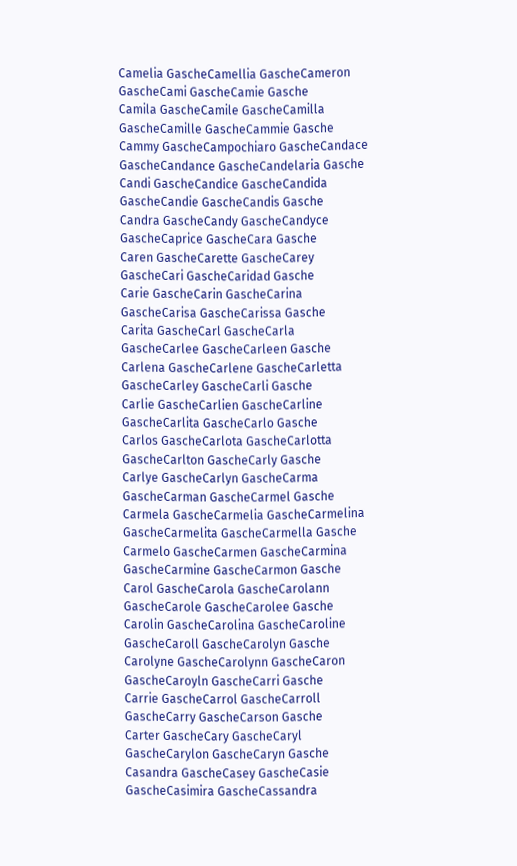Camelia GascheCamellia GascheCameron GascheCami GascheCamie Gasche
Camila GascheCamile GascheCamilla GascheCamille GascheCammie Gasche
Cammy GascheCampochiaro GascheCandace GascheCandance GascheCandelaria Gasche
Candi GascheCandice GascheCandida GascheCandie GascheCandis Gasche
Candra GascheCandy GascheCandyce GascheCaprice GascheCara Gasche
Caren GascheCarette GascheCarey GascheCari GascheCaridad Gasche
Carie GascheCarin GascheCarina GascheCarisa GascheCarissa Gasche
Carita GascheCarl GascheCarla GascheCarlee GascheCarleen Gasche
Carlena GascheCarlene GascheCarletta GascheCarley GascheCarli Gasche
Carlie GascheCarlien GascheCarline GascheCarlita GascheCarlo Gasche
Carlos GascheCarlota GascheCarlotta GascheCarlton GascheCarly Gasche
Carlye GascheCarlyn GascheCarma GascheCarman GascheCarmel Gasche
Carmela GascheCarmelia GascheCarmelina GascheCarmelita GascheCarmella Gasche
Carmelo GascheCarmen GascheCarmina GascheCarmine GascheCarmon Gasche
Carol GascheCarola GascheCarolann GascheCarole GascheCarolee Gasche
Carolin GascheCarolina GascheCaroline GascheCaroll GascheCarolyn Gasche
Carolyne GascheCarolynn GascheCaron GascheCaroyln GascheCarri Gasche
Carrie GascheCarrol GascheCarroll GascheCarry GascheCarson Gasche
Carter GascheCary GascheCaryl GascheCarylon GascheCaryn Gasche
Casandra GascheCasey GascheCasie GascheCasimira GascheCassandra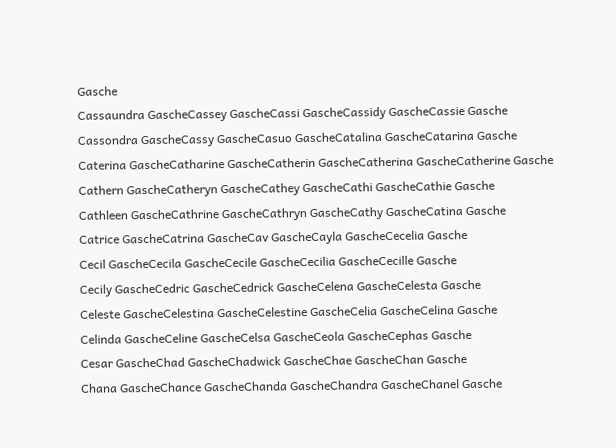Gasche
Cassaundra GascheCassey GascheCassi GascheCassidy GascheCassie Gasche
Cassondra GascheCassy GascheCasuo GascheCatalina GascheCatarina Gasche
Caterina GascheCatharine GascheCatherin GascheCatherina GascheCatherine Gasche
Cathern GascheCatheryn GascheCathey GascheCathi GascheCathie Gasche
Cathleen GascheCathrine GascheCathryn GascheCathy GascheCatina Gasche
Catrice GascheCatrina GascheCav GascheCayla GascheCecelia Gasche
Cecil GascheCecila GascheCecile GascheCecilia GascheCecille Gasche
Cecily GascheCedric GascheCedrick GascheCelena GascheCelesta Gasche
Celeste GascheCelestina GascheCelestine GascheCelia GascheCelina Gasche
Celinda GascheCeline GascheCelsa GascheCeola GascheCephas Gasche
Cesar GascheChad GascheChadwick GascheChae GascheChan Gasche
Chana GascheChance GascheChanda GascheChandra GascheChanel Gasche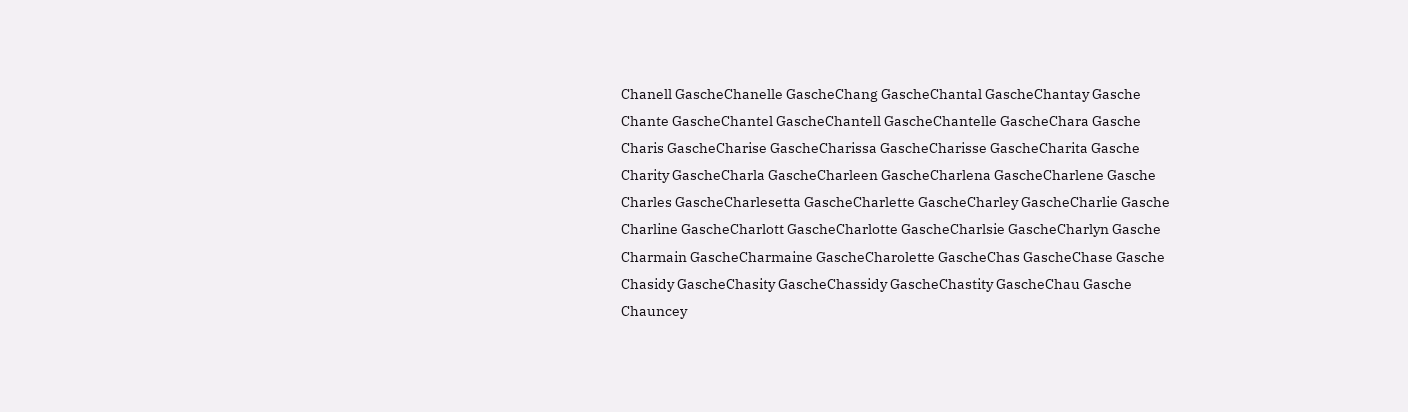Chanell GascheChanelle GascheChang GascheChantal GascheChantay Gasche
Chante GascheChantel GascheChantell GascheChantelle GascheChara Gasche
Charis GascheCharise GascheCharissa GascheCharisse GascheCharita Gasche
Charity GascheCharla GascheCharleen GascheCharlena GascheCharlene Gasche
Charles GascheCharlesetta GascheCharlette GascheCharley GascheCharlie Gasche
Charline GascheCharlott GascheCharlotte GascheCharlsie GascheCharlyn Gasche
Charmain GascheCharmaine GascheCharolette GascheChas GascheChase Gasche
Chasidy GascheChasity GascheChassidy GascheChastity GascheChau Gasche
Chauncey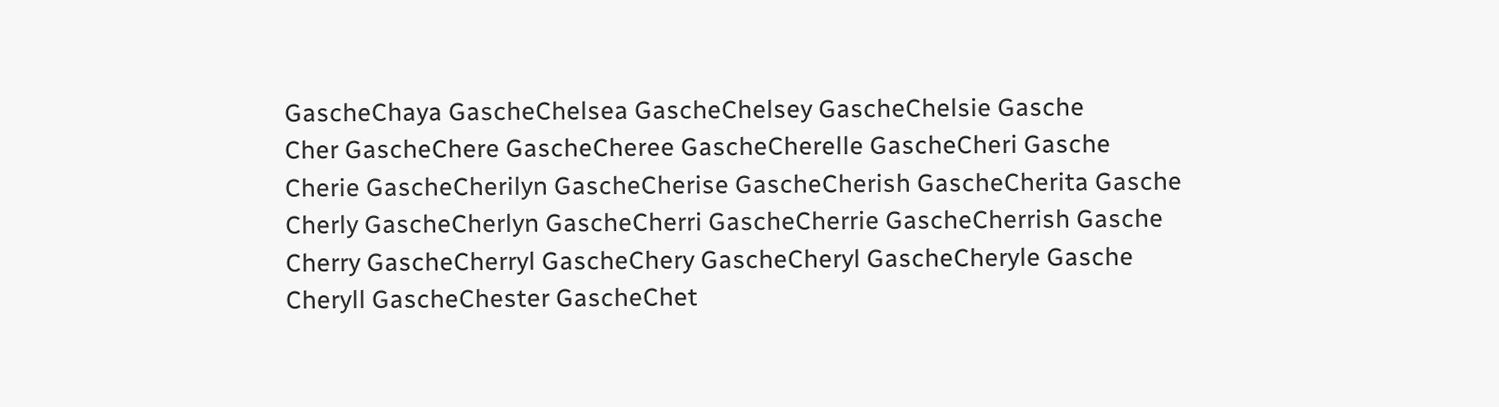GascheChaya GascheChelsea GascheChelsey GascheChelsie Gasche
Cher GascheChere GascheCheree GascheCherelle GascheCheri Gasche
Cherie GascheCherilyn GascheCherise GascheCherish GascheCherita Gasche
Cherly GascheCherlyn GascheCherri GascheCherrie GascheCherrish Gasche
Cherry GascheCherryl GascheChery GascheCheryl GascheCheryle Gasche
Cheryll GascheChester GascheChet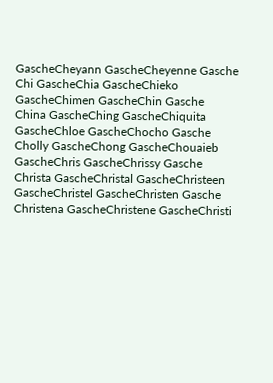GascheCheyann GascheCheyenne Gasche
Chi GascheChia GascheChieko GascheChimen GascheChin Gasche
China GascheChing GascheChiquita GascheChloe GascheChocho Gasche
Cholly GascheChong GascheChouaieb GascheChris GascheChrissy Gasche
Christa GascheChristal GascheChristeen GascheChristel GascheChristen Gasche
Christena GascheChristene GascheChristi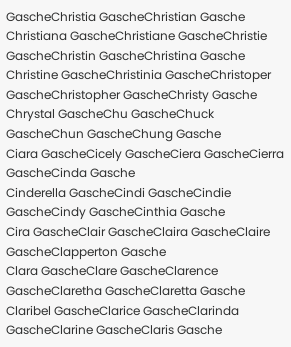GascheChristia GascheChristian Gasche
Christiana GascheChristiane GascheChristie GascheChristin GascheChristina Gasche
Christine GascheChristinia GascheChristoper GascheChristopher GascheChristy Gasche
Chrystal GascheChu GascheChuck GascheChun GascheChung Gasche
Ciara GascheCicely GascheCiera GascheCierra GascheCinda Gasche
Cinderella GascheCindi GascheCindie GascheCindy GascheCinthia Gasche
Cira GascheClair GascheClaira GascheClaire GascheClapperton Gasche
Clara GascheClare GascheClarence GascheClaretha GascheClaretta Gasche
Claribel GascheClarice GascheClarinda GascheClarine GascheClaris Gasche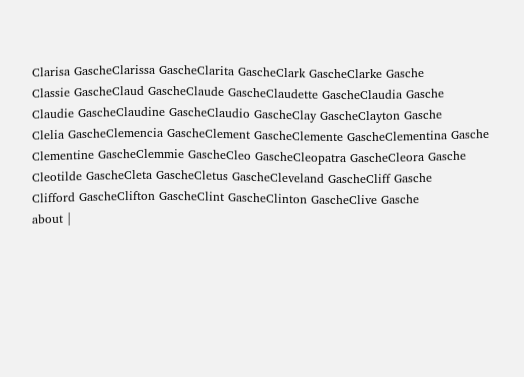Clarisa GascheClarissa GascheClarita GascheClark GascheClarke Gasche
Classie GascheClaud GascheClaude GascheClaudette GascheClaudia Gasche
Claudie GascheClaudine GascheClaudio GascheClay GascheClayton Gasche
Clelia GascheClemencia GascheClement GascheClemente GascheClementina Gasche
Clementine GascheClemmie GascheCleo GascheCleopatra GascheCleora Gasche
Cleotilde GascheCleta GascheCletus GascheCleveland GascheCliff Gasche
Clifford GascheClifton GascheClint GascheClinton GascheClive Gasche
about |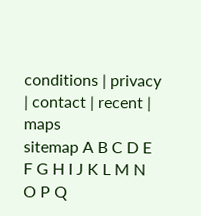conditions | privacy | contact | recent | maps
sitemap A B C D E F G H I J K L M N O P Q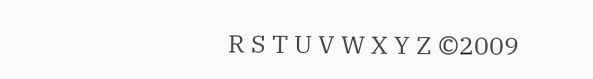R S T U V W X Y Z ©2009